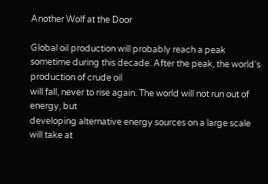Another Wolf at the Door

Global oil production will probably reach a peak
sometime during this decade. After the peak, the world's production of crude oil
will fall, never to rise again. The world will not run out of energy, but
developing alternative energy sources on a large scale will take at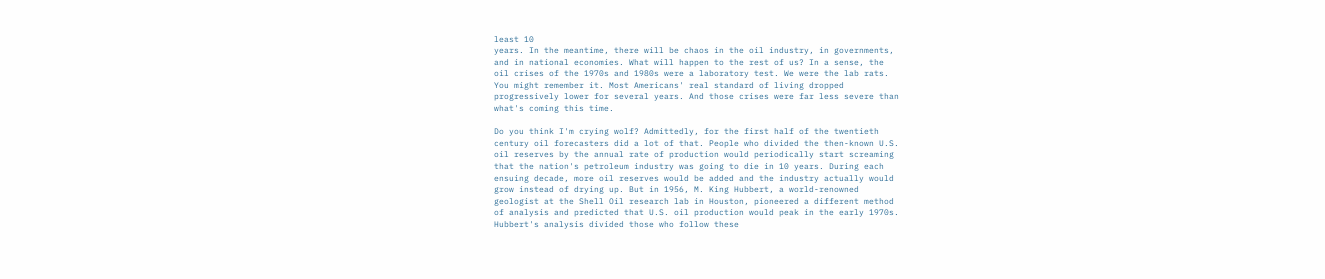least 10
years. In the meantime, there will be chaos in the oil industry, in governments,
and in national economies. What will happen to the rest of us? In a sense, the
oil crises of the 1970s and 1980s were a laboratory test. We were the lab rats.
You might remember it. Most Americans' real standard of living dropped
progressively lower for several years. And those crises were far less severe than
what's coming this time.

Do you think I'm crying wolf? Admittedly, for the first half of the twentieth
century oil forecasters did a lot of that. People who divided the then-known U.S.
oil reserves by the annual rate of production would periodically start screaming
that the nation's petroleum industry was going to die in 10 years. During each
ensuing decade, more oil reserves would be added and the industry actually would
grow instead of drying up. But in 1956, M. King Hubbert, a world-renowned
geologist at the Shell Oil research lab in Houston, pioneered a different method
of analysis and predicted that U.S. oil production would peak in the early 1970s.
Hubbert's analysis divided those who follow these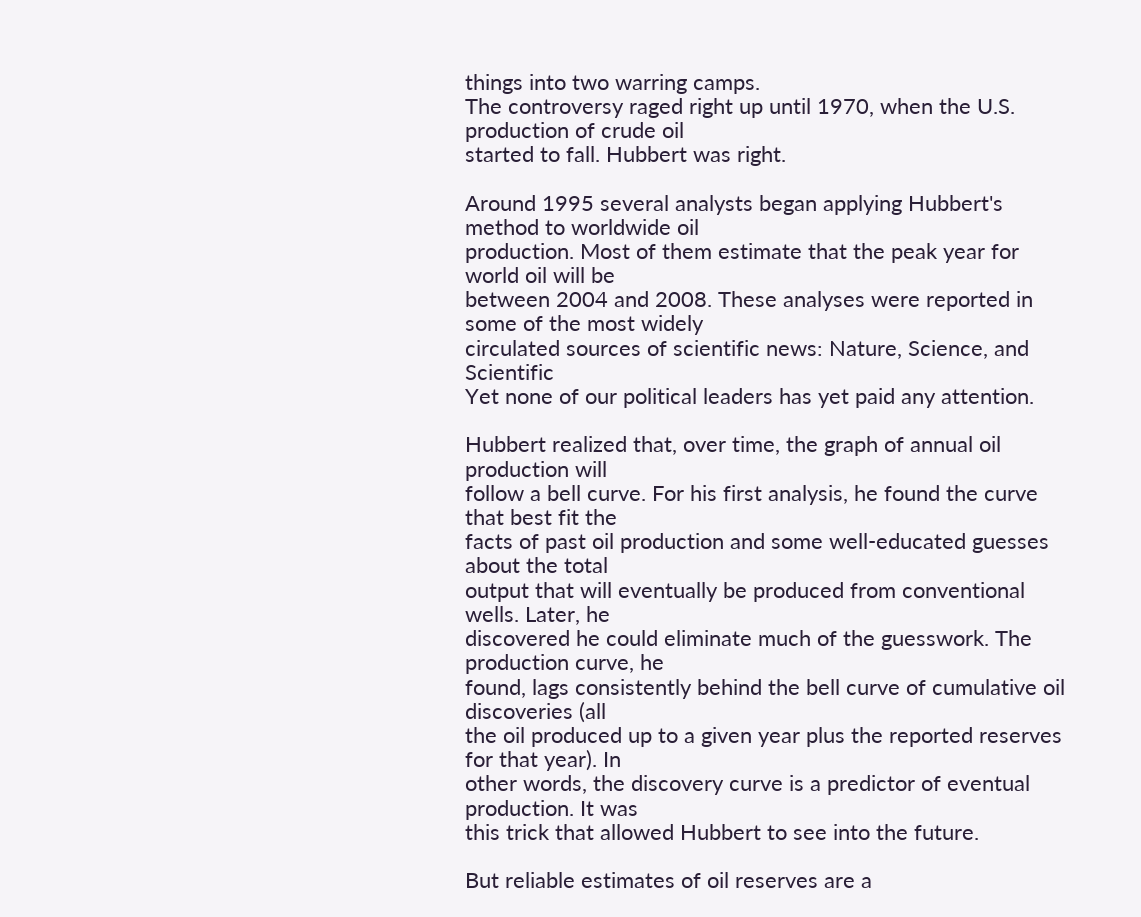things into two warring camps.
The controversy raged right up until 1970, when the U.S. production of crude oil
started to fall. Hubbert was right.

Around 1995 several analysts began applying Hubbert's method to worldwide oil
production. Most of them estimate that the peak year for world oil will be
between 2004 and 2008. These analyses were reported in some of the most widely
circulated sources of scientific news: Nature, Science, and Scientific
Yet none of our political leaders has yet paid any attention.

Hubbert realized that, over time, the graph of annual oil production will
follow a bell curve. For his first analysis, he found the curve that best fit the
facts of past oil production and some well-educated guesses about the total
output that will eventually be produced from conventional wells. Later, he
discovered he could eliminate much of the guesswork. The production curve, he
found, lags consistently behind the bell curve of cumulative oil discoveries (all
the oil produced up to a given year plus the reported reserves for that year). In
other words, the discovery curve is a predictor of eventual production. It was
this trick that allowed Hubbert to see into the future.

But reliable estimates of oil reserves are a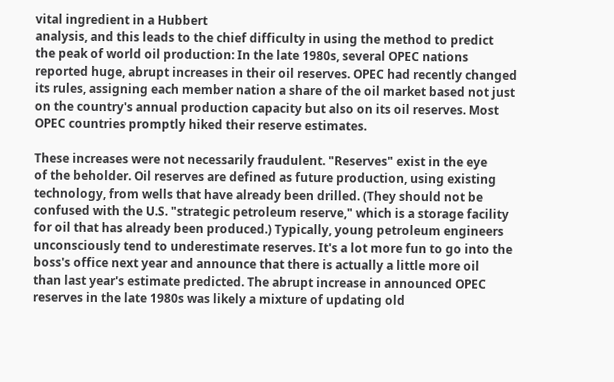vital ingredient in a Hubbert
analysis, and this leads to the chief difficulty in using the method to predict
the peak of world oil production: In the late 1980s, several OPEC nations
reported huge, abrupt increases in their oil reserves. OPEC had recently changed
its rules, assigning each member nation a share of the oil market based not just
on the country's annual production capacity but also on its oil reserves. Most
OPEC countries promptly hiked their reserve estimates.

These increases were not necessarily fraudulent. "Reserves" exist in the eye
of the beholder. Oil reserves are defined as future production, using existing
technology, from wells that have already been drilled. (They should not be
confused with the U.S. "strategic petroleum reserve," which is a storage facility
for oil that has already been produced.) Typically, young petroleum engineers
unconsciously tend to underestimate reserves. It's a lot more fun to go into the
boss's office next year and announce that there is actually a little more oil
than last year's estimate predicted. The abrupt increase in announced OPEC
reserves in the late 1980s was likely a mixture of updating old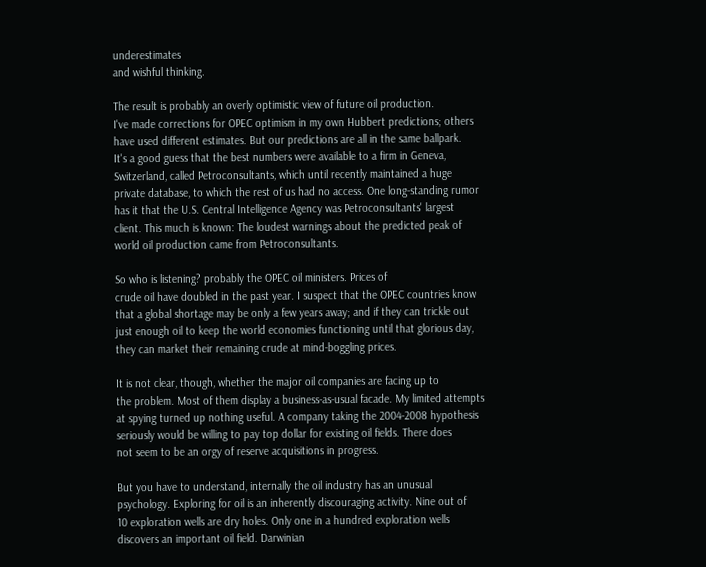underestimates
and wishful thinking.

The result is probably an overly optimistic view of future oil production.
I've made corrections for OPEC optimism in my own Hubbert predictions; others
have used different estimates. But our predictions are all in the same ballpark.
It's a good guess that the best numbers were available to a firm in Geneva,
Switzerland, called Petroconsultants, which until recently maintained a huge
private database, to which the rest of us had no access. One long-standing rumor
has it that the U.S. Central Intelligence Agency was Petroconsultants' largest
client. This much is known: The loudest warnings about the predicted peak of
world oil production came from Petroconsultants.

So who is listening? probably the OPEC oil ministers. Prices of
crude oil have doubled in the past year. I suspect that the OPEC countries know
that a global shortage may be only a few years away; and if they can trickle out
just enough oil to keep the world economies functioning until that glorious day,
they can market their remaining crude at mind-boggling prices.

It is not clear, though, whether the major oil companies are facing up to
the problem. Most of them display a business-as-usual facade. My limited attempts
at spying turned up nothing useful. A company taking the 2004-2008 hypothesis
seriously would be willing to pay top dollar for existing oil fields. There does
not seem to be an orgy of reserve acquisitions in progress.

But you have to understand, internally the oil industry has an unusual
psychology. Exploring for oil is an inherently discouraging activity. Nine out of
10 exploration wells are dry holes. Only one in a hundred exploration wells
discovers an important oil field. Darwinian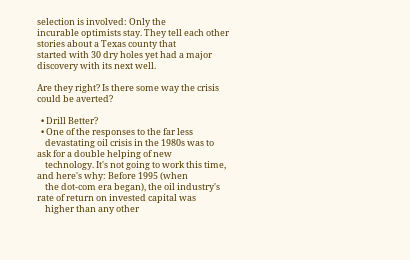selection is involved: Only the
incurable optimists stay. They tell each other stories about a Texas county that
started with 30 dry holes yet had a major discovery with its next well.

Are they right? Is there some way the crisis could be averted?

  • Drill Better?
  • One of the responses to the far less
    devastating oil crisis in the 1980s was to ask for a double helping of new
    technology. It's not going to work this time, and here's why: Before 1995 (when
    the dot-com era began), the oil industry's rate of return on invested capital was
    higher than any other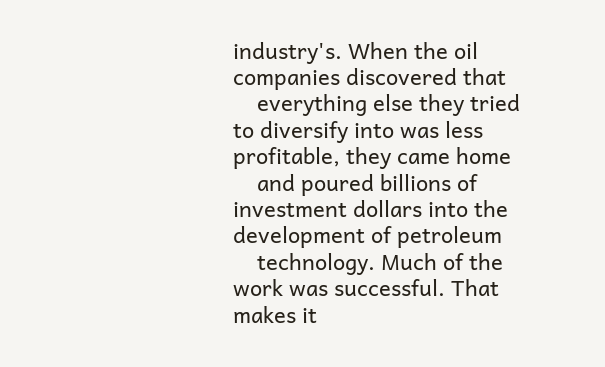industry's. When the oil companies discovered that
    everything else they tried to diversify into was less profitable, they came home
    and poured billions of investment dollars into the development of petroleum
    technology. Much of the work was successful. That makes it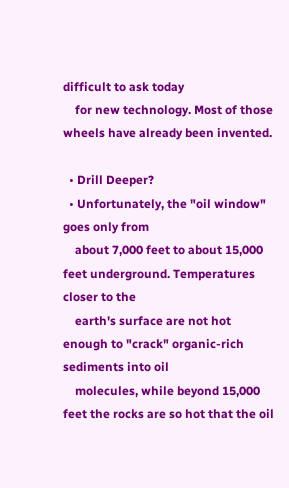difficult to ask today
    for new technology. Most of those wheels have already been invented.

  • Drill Deeper?
  • Unfortunately, the "oil window" goes only from
    about 7,000 feet to about 15,000 feet underground. Temperatures closer to the
    earth's surface are not hot enough to "crack" organic-rich sediments into oil
    molecules, while beyond 15,000 feet the rocks are so hot that the oil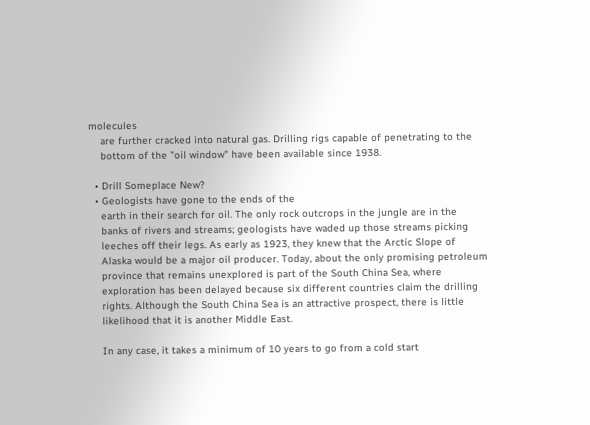molecules
    are further cracked into natural gas. Drilling rigs capable of penetrating to the
    bottom of the "oil window" have been available since 1938.

  • Drill Someplace New?
  • Geologists have gone to the ends of the
    earth in their search for oil. The only rock outcrops in the jungle are in the
    banks of rivers and streams; geologists have waded up those streams picking
    leeches off their legs. As early as 1923, they knew that the Arctic Slope of
    Alaska would be a major oil producer. Today, about the only promising petroleum
    province that remains unexplored is part of the South China Sea, where
    exploration has been delayed because six different countries claim the drilling
    rights. Although the South China Sea is an attractive prospect, there is little
    likelihood that it is another Middle East.

    In any case, it takes a minimum of 10 years to go from a cold start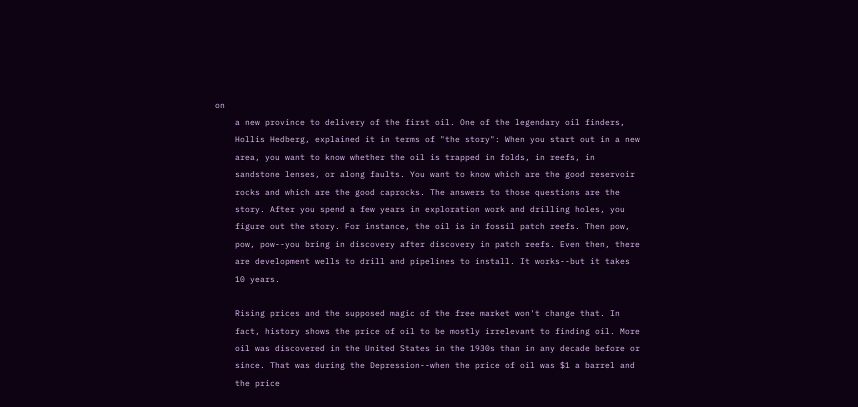on
    a new province to delivery of the first oil. One of the legendary oil finders,
    Hollis Hedberg, explained it in terms of "the story": When you start out in a new
    area, you want to know whether the oil is trapped in folds, in reefs, in
    sandstone lenses, or along faults. You want to know which are the good reservoir
    rocks and which are the good caprocks. The answers to those questions are the
    story. After you spend a few years in exploration work and drilling holes, you
    figure out the story. For instance, the oil is in fossil patch reefs. Then pow,
    pow, pow--you bring in discovery after discovery in patch reefs. Even then, there
    are development wells to drill and pipelines to install. It works--but it takes
    10 years.

    Rising prices and the supposed magic of the free market won't change that. In
    fact, history shows the price of oil to be mostly irrelevant to finding oil. More
    oil was discovered in the United States in the 1930s than in any decade before or
    since. That was during the Depression--when the price of oil was $1 a barrel and
    the price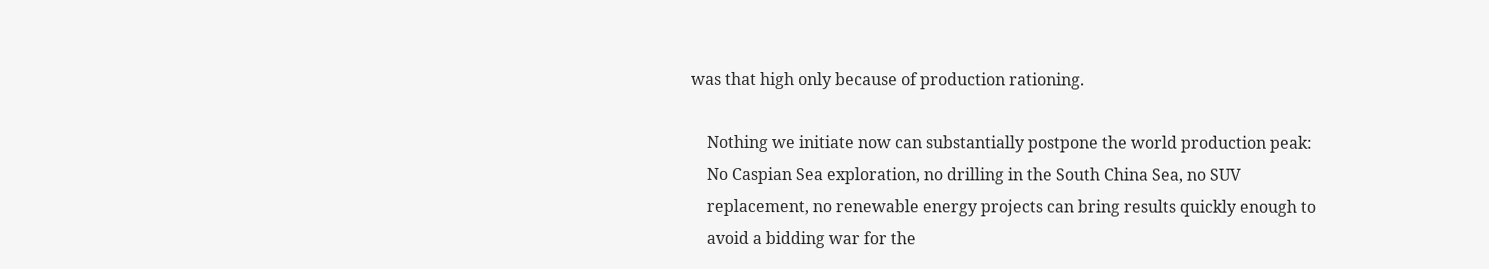was that high only because of production rationing.

    Nothing we initiate now can substantially postpone the world production peak:
    No Caspian Sea exploration, no drilling in the South China Sea, no SUV
    replacement, no renewable energy projects can bring results quickly enough to
    avoid a bidding war for the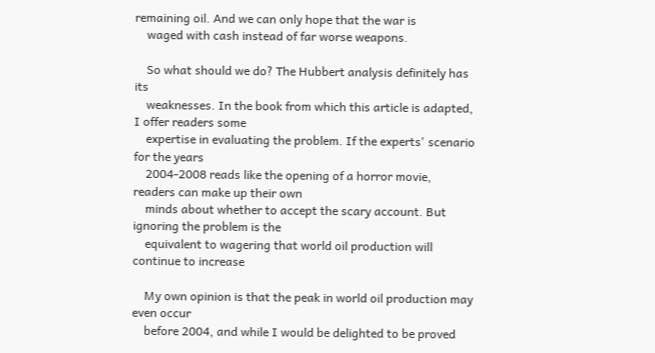remaining oil. And we can only hope that the war is
    waged with cash instead of far worse weapons.

    So what should we do? The Hubbert analysis definitely has its
    weaknesses. In the book from which this article is adapted, I offer readers some
    expertise in evaluating the problem. If the experts' scenario for the years
    2004-2008 reads like the opening of a horror movie, readers can make up their own
    minds about whether to accept the scary account. But ignoring the problem is the
    equivalent to wagering that world oil production will continue to increase

    My own opinion is that the peak in world oil production may even occur
    before 2004, and while I would be delighted to be proved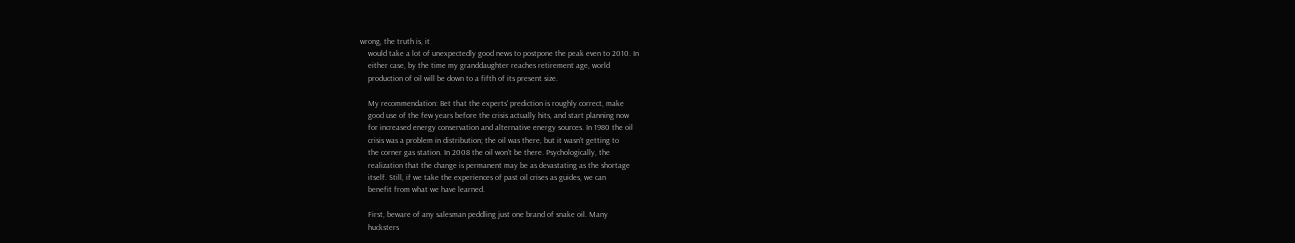wrong, the truth is, it
    would take a lot of unexpectedly good news to postpone the peak even to 2010. In
    either case, by the time my granddaughter reaches retirement age, world
    production of oil will be down to a fifth of its present size.

    My recommendation: Bet that the experts' prediction is roughly correct, make
    good use of the few years before the crisis actually hits, and start planning now
    for increased energy conservation and alternative energy sources. In 1980 the oil
    crisis was a problem in distribution; the oil was there, but it wasn't getting to
    the corner gas station. In 2008 the oil won't be there. Psychologically, the
    realization that the change is permanent may be as devastating as the shortage
    itself. Still, if we take the experiences of past oil crises as guides, we can
    benefit from what we have learned.

    First, beware of any salesman peddling just one brand of snake oil. Many
    hucksters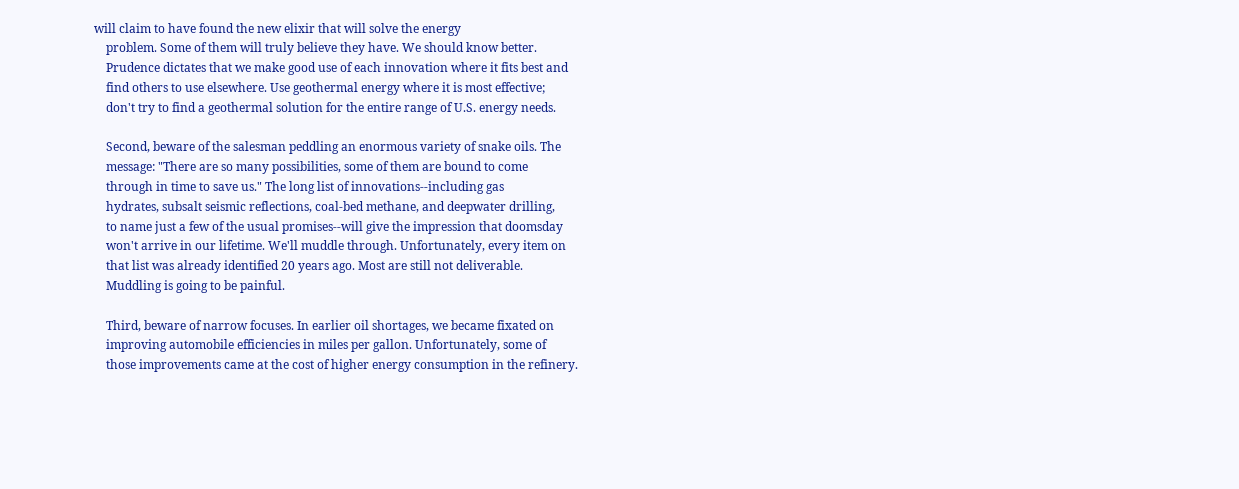will claim to have found the new elixir that will solve the energy
    problem. Some of them will truly believe they have. We should know better.
    Prudence dictates that we make good use of each innovation where it fits best and
    find others to use elsewhere. Use geothermal energy where it is most effective;
    don't try to find a geothermal solution for the entire range of U.S. energy needs.

    Second, beware of the salesman peddling an enormous variety of snake oils. The
    message: "There are so many possibilities, some of them are bound to come
    through in time to save us." The long list of innovations--including gas
    hydrates, subsalt seismic reflections, coal-bed methane, and deepwater drilling,
    to name just a few of the usual promises--will give the impression that doomsday
    won't arrive in our lifetime. We'll muddle through. Unfortunately, every item on
    that list was already identified 20 years ago. Most are still not deliverable.
    Muddling is going to be painful.

    Third, beware of narrow focuses. In earlier oil shortages, we became fixated on
    improving automobile efficiencies in miles per gallon. Unfortunately, some of
    those improvements came at the cost of higher energy consumption in the refinery.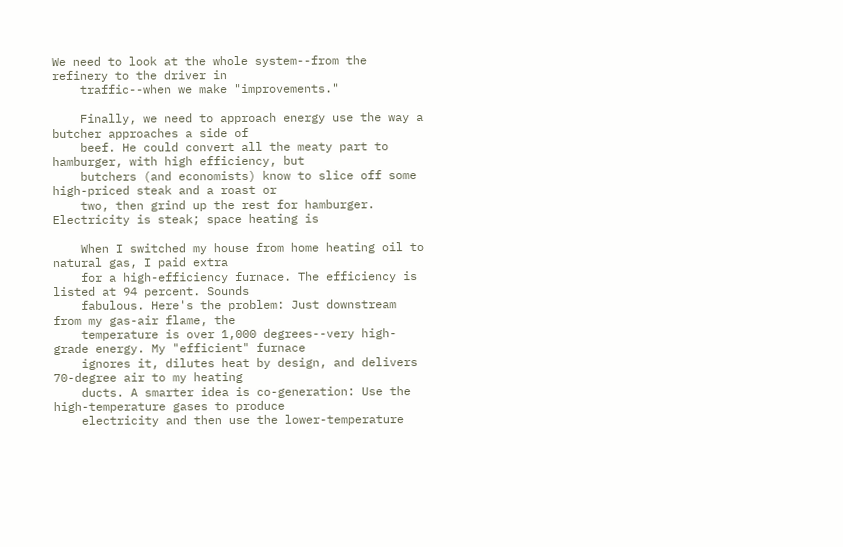We need to look at the whole system--from the refinery to the driver in
    traffic--when we make "improvements."

    Finally, we need to approach energy use the way a butcher approaches a side of
    beef. He could convert all the meaty part to hamburger, with high efficiency, but
    butchers (and economists) know to slice off some high-priced steak and a roast or
    two, then grind up the rest for hamburger. Electricity is steak; space heating is

    When I switched my house from home heating oil to natural gas, I paid extra
    for a high-efficiency furnace. The efficiency is listed at 94 percent. Sounds
    fabulous. Here's the problem: Just downstream from my gas-air flame, the
    temperature is over 1,000 degrees--very high-grade energy. My "efficient" furnace
    ignores it, dilutes heat by design, and delivers 70-degree air to my heating
    ducts. A smarter idea is co-generation: Use the high-temperature gases to produce
    electricity and then use the lower-temperature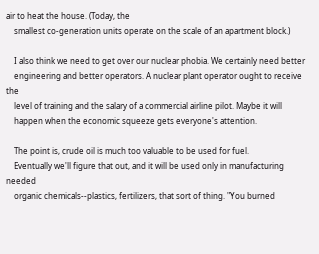air to heat the house. (Today, the
    smallest co-generation units operate on the scale of an apartment block.)

    I also think we need to get over our nuclear phobia. We certainly need better
    engineering and better operators. A nuclear plant operator ought to receive the
    level of training and the salary of a commercial airline pilot. Maybe it will
    happen when the economic squeeze gets everyone's attention.

    The point is, crude oil is much too valuable to be used for fuel.
    Eventually we'll figure that out, and it will be used only in manufacturing needed
    organic chemicals--plastics, fertilizers, that sort of thing. "You burned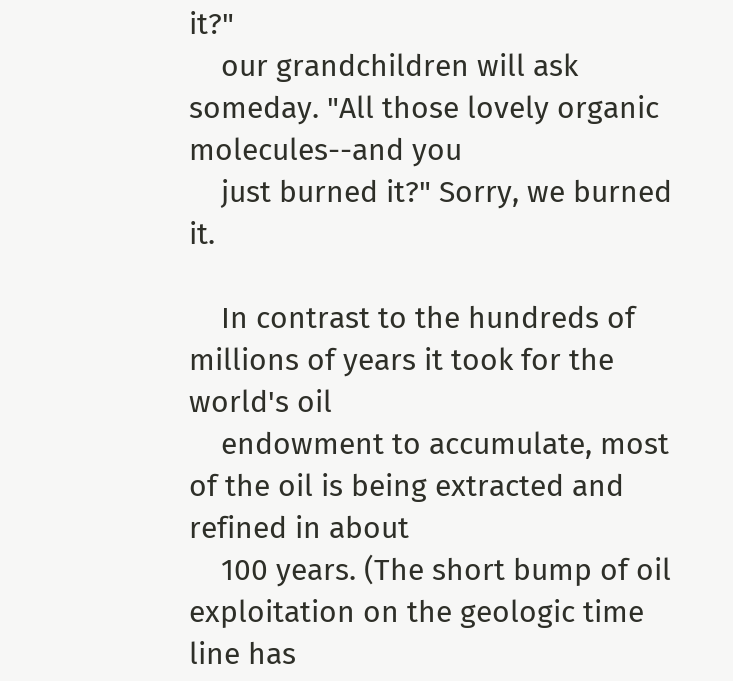it?"
    our grandchildren will ask someday. "All those lovely organic molecules--and you
    just burned it?" Sorry, we burned it.

    In contrast to the hundreds of millions of years it took for the world's oil
    endowment to accumulate, most of the oil is being extracted and refined in about
    100 years. (The short bump of oil exploitation on the geologic time line has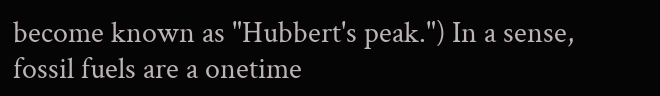become known as "Hubbert's peak.") In a sense, fossil fuels are a onetime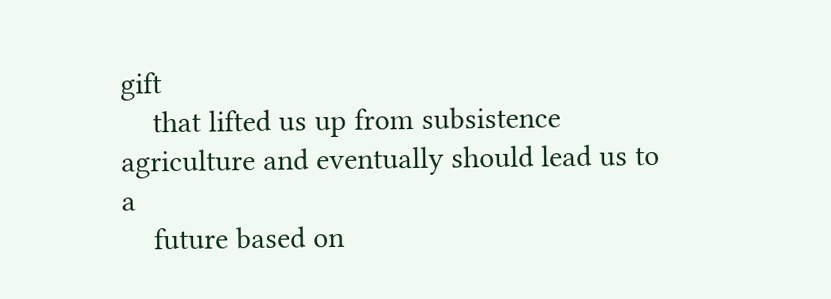gift
    that lifted us up from subsistence agriculture and eventually should lead us to a
    future based on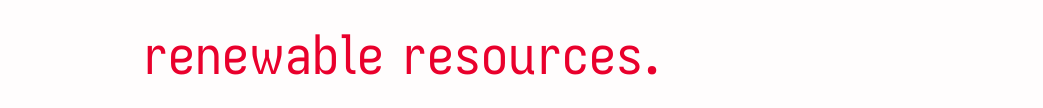renewable resources.